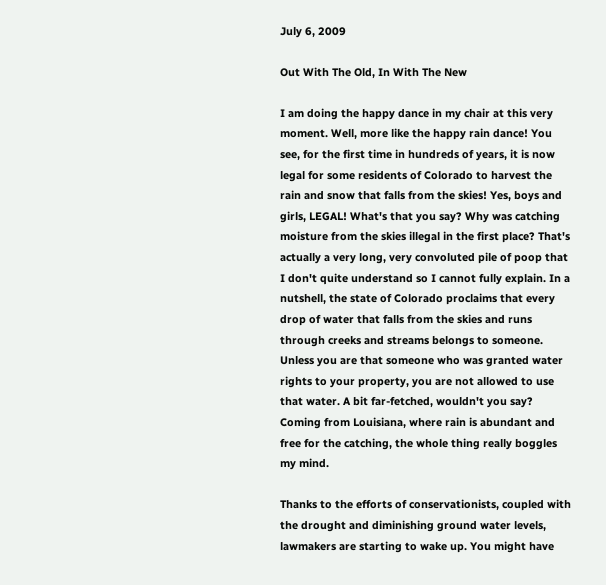July 6, 2009

Out With The Old, In With The New

I am doing the happy dance in my chair at this very moment. Well, more like the happy rain dance! You see, for the first time in hundreds of years, it is now legal for some residents of Colorado to harvest the rain and snow that falls from the skies! Yes, boys and girls, LEGAL! What's that you say? Why was catching moisture from the skies illegal in the first place? That's actually a very long, very convoluted pile of poop that I don't quite understand so I cannot fully explain. In a nutshell, the state of Colorado proclaims that every drop of water that falls from the skies and runs through creeks and streams belongs to someone. Unless you are that someone who was granted water rights to your property, you are not allowed to use that water. A bit far-fetched, wouldn't you say? Coming from Louisiana, where rain is abundant and free for the catching, the whole thing really boggles my mind.

Thanks to the efforts of conservationists, coupled with the drought and diminishing ground water levels, lawmakers are starting to wake up. You might have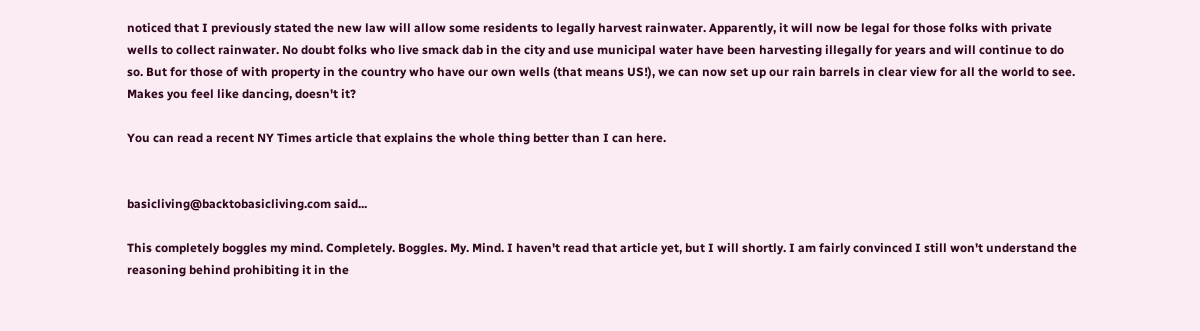noticed that I previously stated the new law will allow some residents to legally harvest rainwater. Apparently, it will now be legal for those folks with private wells to collect rainwater. No doubt folks who live smack dab in the city and use municipal water have been harvesting illegally for years and will continue to do so. But for those of with property in the country who have our own wells (that means US!), we can now set up our rain barrels in clear view for all the world to see. Makes you feel like dancing, doesn't it?

You can read a recent NY Times article that explains the whole thing better than I can here.


basicliving@backtobasicliving.com said...

This completely boggles my mind. Completely. Boggles. My. Mind. I haven't read that article yet, but I will shortly. I am fairly convinced I still won't understand the reasoning behind prohibiting it in the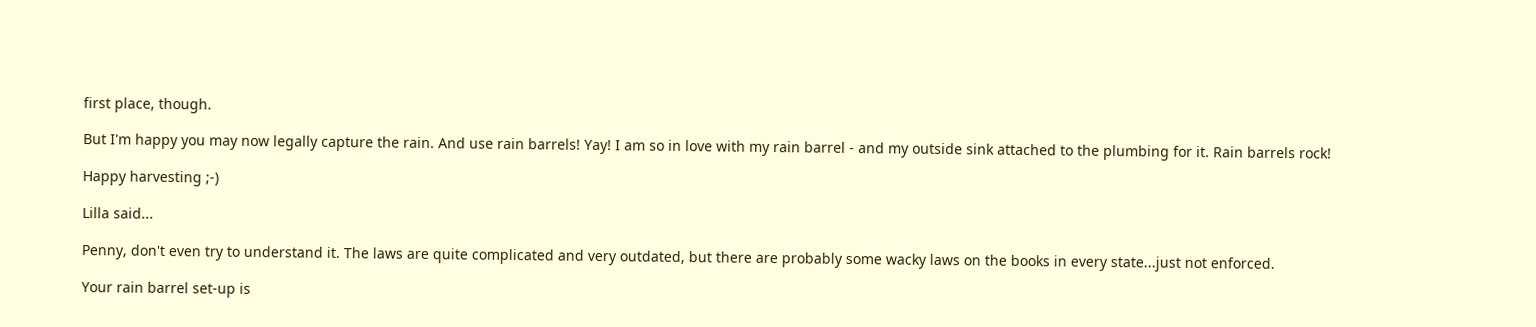first place, though.

But I'm happy you may now legally capture the rain. And use rain barrels! Yay! I am so in love with my rain barrel - and my outside sink attached to the plumbing for it. Rain barrels rock!

Happy harvesting ;-)

Lilla said...

Penny, don't even try to understand it. The laws are quite complicated and very outdated, but there are probably some wacky laws on the books in every state...just not enforced.

Your rain barrel set-up is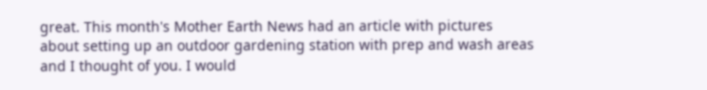great. This month's Mother Earth News had an article with pictures about setting up an outdoor gardening station with prep and wash areas and I thought of you. I would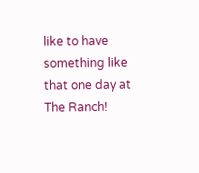like to have something like that one day at The Ranch!